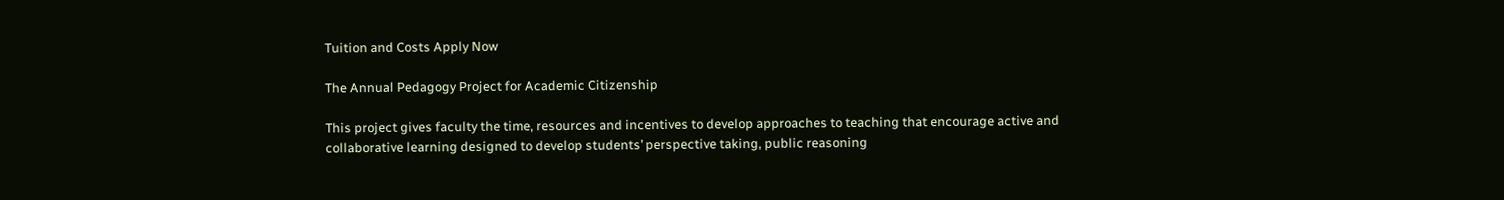Tuition and Costs Apply Now

The Annual Pedagogy Project for Academic Citizenship

This project gives faculty the time, resources and incentives to develop approaches to teaching that encourage active and collaborative learning designed to develop students’ perspective taking, public reasoning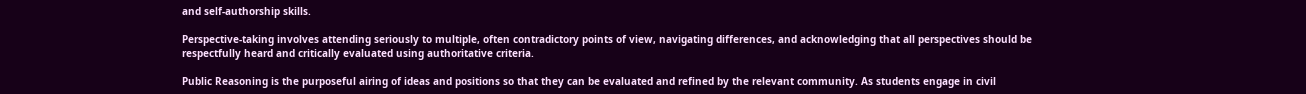and self-authorship skills.

Perspective-taking involves attending seriously to multiple, often contradictory points of view, navigating differences, and acknowledging that all perspectives should be respectfully heard and critically evaluated using authoritative criteria.

Public Reasoning is the purposeful airing of ideas and positions so that they can be evaluated and refined by the relevant community. As students engage in civil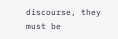discourse, they must be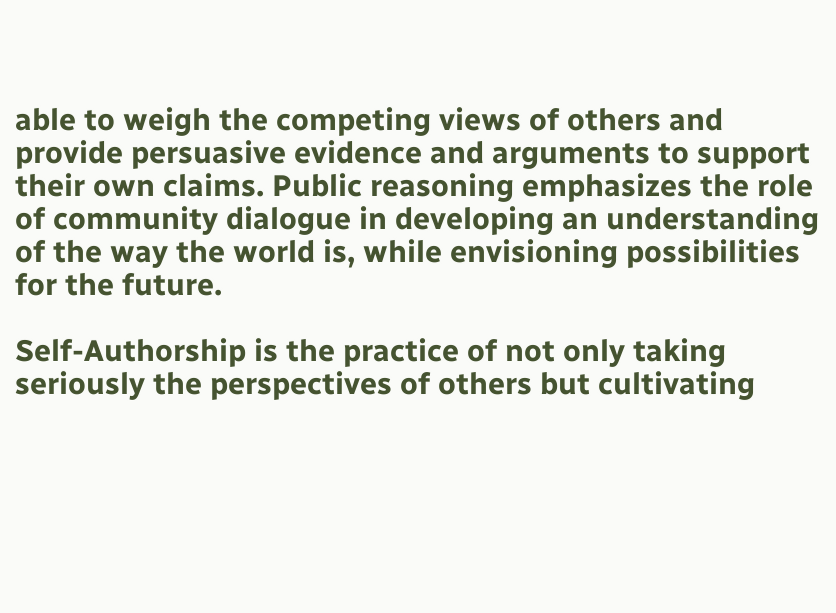able to weigh the competing views of others and provide persuasive evidence and arguments to support their own claims. Public reasoning emphasizes the role of community dialogue in developing an understanding of the way the world is, while envisioning possibilities for the future.

Self-Authorship is the practice of not only taking seriously the perspectives of others but cultivating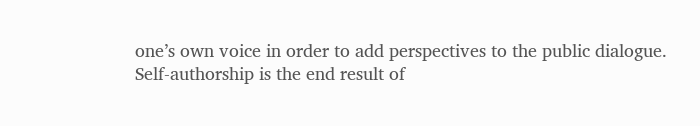one’s own voice in order to add perspectives to the public dialogue. Self-authorship is the end result of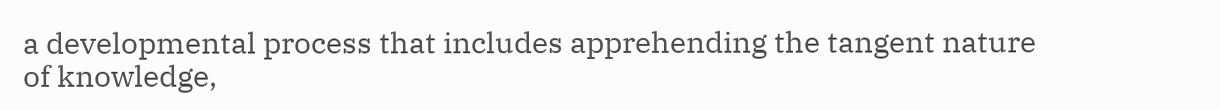a developmental process that includes apprehending the tangent nature of knowledge,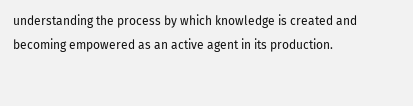understanding the process by which knowledge is created and becoming empowered as an active agent in its production.